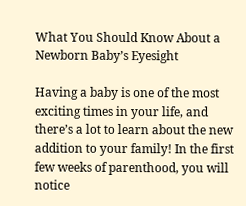What You Should Know About a Newborn Baby’s Eyesight

Having a baby is one of the most exciting times in your life, and there’s a lot to learn about the new addition to your family! In the first few weeks of parenthood, you will notice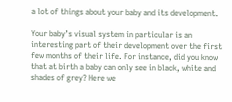a lot of things about your baby and its development.

Your baby’s visual system in particular is an interesting part of their development over the first few months of their life. For instance, did you know that at birth a baby can only see in black, white and shades of grey? Here we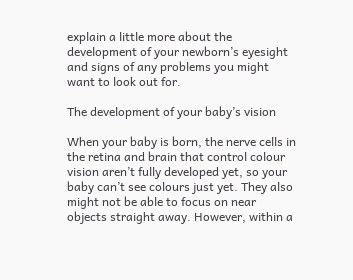explain a little more about the development of your newborn’s eyesight and signs of any problems you might want to look out for.

The development of your baby’s vision

When your baby is born, the nerve cells in the retina and brain that control colour vision aren’t fully developed yet, so your baby can’t see colours just yet. They also might not be able to focus on near objects straight away. However, within a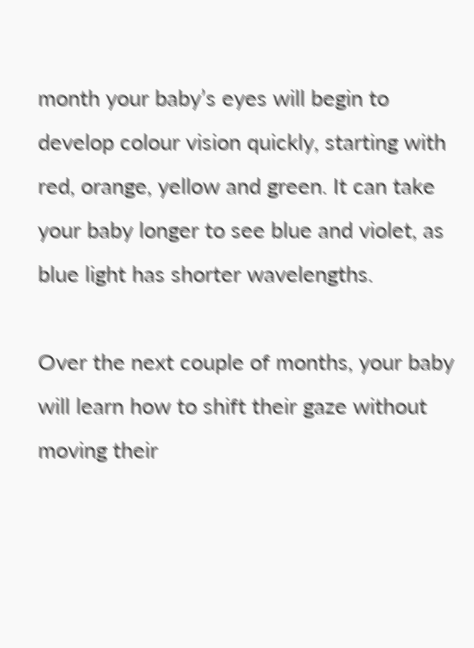month your baby’s eyes will begin to develop colour vision quickly, starting with red, orange, yellow and green. It can take your baby longer to see blue and violet, as blue light has shorter wavelengths.

Over the next couple of months, your baby will learn how to shift their gaze without moving their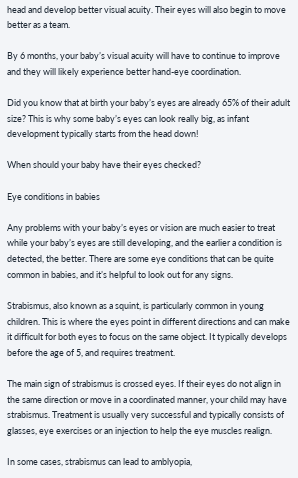head and develop better visual acuity. Their eyes will also begin to move better as a team.

By 6 months, your baby’s visual acuity will have to continue to improve and they will likely experience better hand-eye coordination.

Did you know that at birth your baby’s eyes are already 65% of their adult size? This is why some baby’s eyes can look really big, as infant development typically starts from the head down!

When should your baby have their eyes checked?

Eye conditions in babies

Any problems with your baby’s eyes or vision are much easier to treat while your baby’s eyes are still developing, and the earlier a condition is detected, the better. There are some eye conditions that can be quite common in babies, and it’s helpful to look out for any signs.

Strabismus, also known as a squint, is particularly common in young children. This is where the eyes point in different directions and can make it difficult for both eyes to focus on the same object. It typically develops before the age of 5, and requires treatment.

The main sign of strabismus is crossed eyes. If their eyes do not align in the same direction or move in a coordinated manner, your child may have strabismus. Treatment is usually very successful and typically consists of glasses, eye exercises or an injection to help the eye muscles realign.

In some cases, strabismus can lead to amblyopia,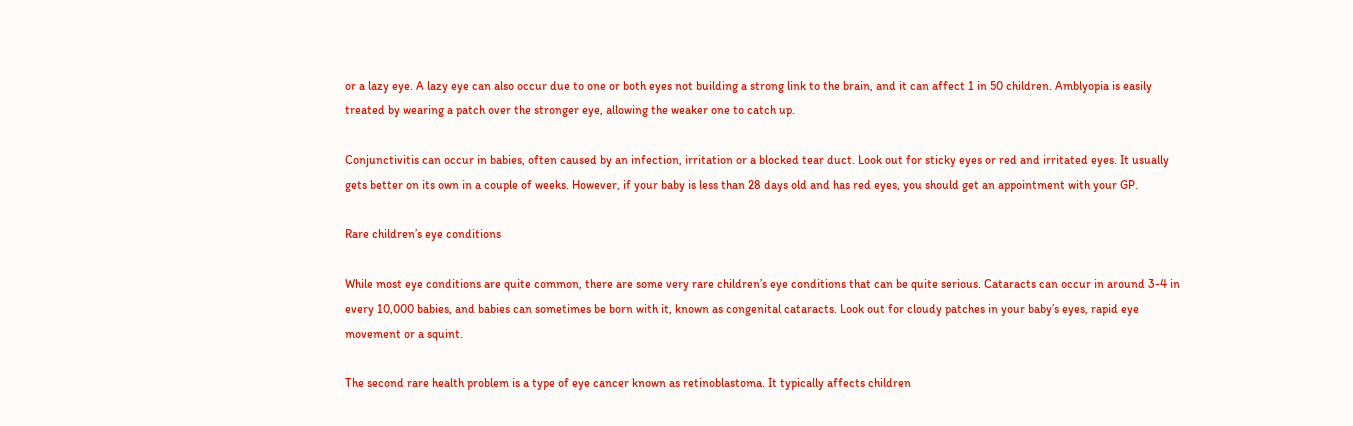or a lazy eye. A lazy eye can also occur due to one or both eyes not building a strong link to the brain, and it can affect 1 in 50 children. Amblyopia is easily treated by wearing a patch over the stronger eye, allowing the weaker one to catch up.

Conjunctivitis can occur in babies, often caused by an infection, irritation or a blocked tear duct. Look out for sticky eyes or red and irritated eyes. It usually gets better on its own in a couple of weeks. However, if your baby is less than 28 days old and has red eyes, you should get an appointment with your GP.

Rare children’s eye conditions

While most eye conditions are quite common, there are some very rare children’s eye conditions that can be quite serious. Cataracts can occur in around 3-4 in every 10,000 babies, and babies can sometimes be born with it, known as congenital cataracts. Look out for cloudy patches in your baby’s eyes, rapid eye movement or a squint.

The second rare health problem is a type of eye cancer known as retinoblastoma. It typically affects children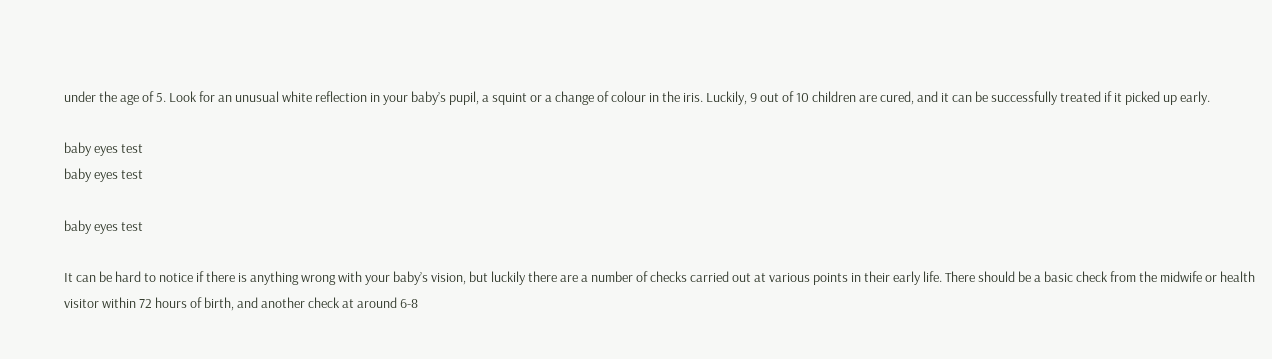under the age of 5. Look for an unusual white reflection in your baby’s pupil, a squint or a change of colour in the iris. Luckily, 9 out of 10 children are cured, and it can be successfully treated if it picked up early.

baby eyes test
baby eyes test

baby eyes test

It can be hard to notice if there is anything wrong with your baby’s vision, but luckily there are a number of checks carried out at various points in their early life. There should be a basic check from the midwife or health visitor within 72 hours of birth, and another check at around 6-8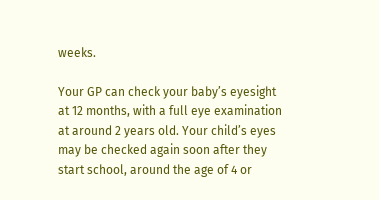weeks.

Your GP can check your baby’s eyesight at 12 months, with a full eye examination at around 2 years old. Your child’s eyes may be checked again soon after they start school, around the age of 4 or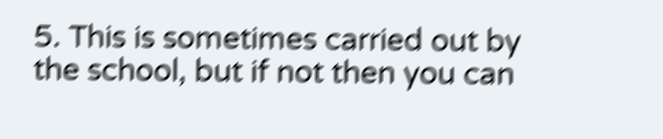5. This is sometimes carried out by the school, but if not then you can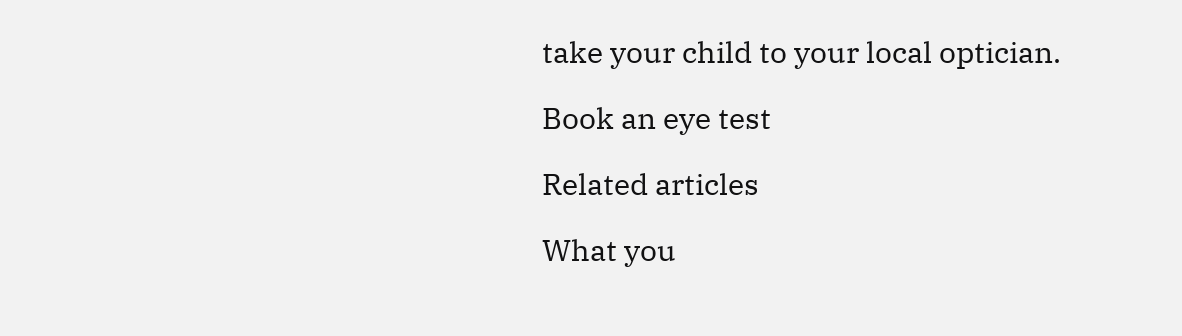take your child to your local optician.

Book an eye test

Related articles

What you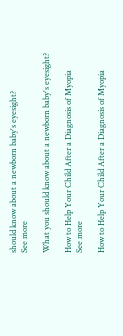should know about a newborn baby's eyesight?
See more

What you should know about a newborn baby's eyesight?

How to Help Your Child After a Diagnosis of Myopia
See more

How to Help Your Child After a Diagnosis of Myopia